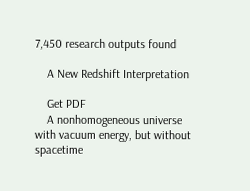7,450 research outputs found

    A New Redshift Interpretation

    Get PDF
    A nonhomogeneous universe with vacuum energy, but without spacetime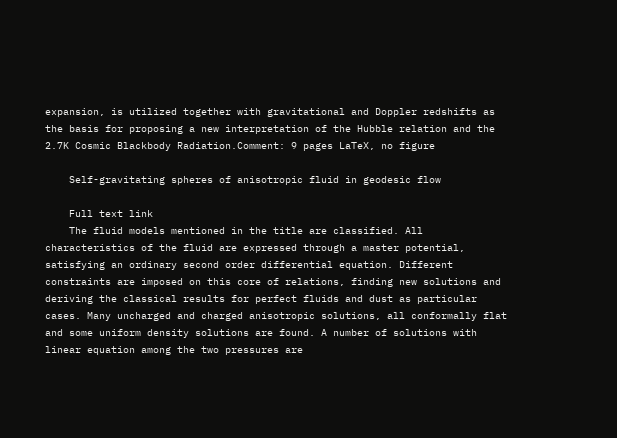expansion, is utilized together with gravitational and Doppler redshifts as the basis for proposing a new interpretation of the Hubble relation and the 2.7K Cosmic Blackbody Radiation.Comment: 9 pages LaTeX, no figure

    Self-gravitating spheres of anisotropic fluid in geodesic flow

    Full text link
    The fluid models mentioned in the title are classified. All characteristics of the fluid are expressed through a master potential, satisfying an ordinary second order differential equation. Different constraints are imposed on this core of relations, finding new solutions and deriving the classical results for perfect fluids and dust as particular cases. Many uncharged and charged anisotropic solutions, all conformally flat and some uniform density solutions are found. A number of solutions with linear equation among the two pressures are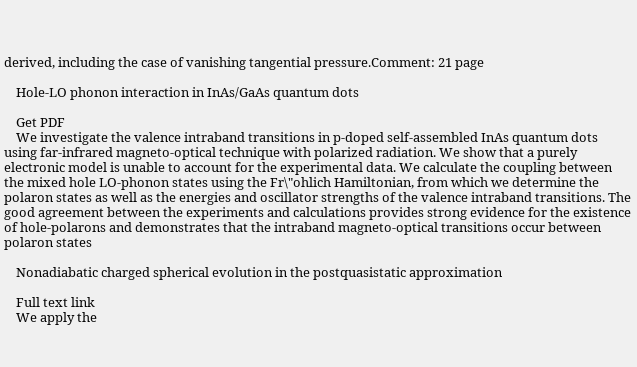derived, including the case of vanishing tangential pressure.Comment: 21 page

    Hole-LO phonon interaction in InAs/GaAs quantum dots

    Get PDF
    We investigate the valence intraband transitions in p-doped self-assembled InAs quantum dots using far-infrared magneto-optical technique with polarized radiation. We show that a purely electronic model is unable to account for the experimental data. We calculate the coupling between the mixed hole LO-phonon states using the Fr\"ohlich Hamiltonian, from which we determine the polaron states as well as the energies and oscillator strengths of the valence intraband transitions. The good agreement between the experiments and calculations provides strong evidence for the existence of hole-polarons and demonstrates that the intraband magneto-optical transitions occur between polaron states

    Nonadiabatic charged spherical evolution in the postquasistatic approximation

    Full text link
    We apply the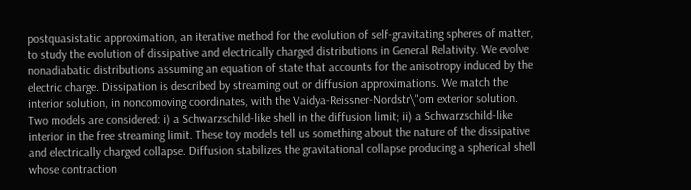postquasistatic approximation, an iterative method for the evolution of self-gravitating spheres of matter, to study the evolution of dissipative and electrically charged distributions in General Relativity. We evolve nonadiabatic distributions assuming an equation of state that accounts for the anisotropy induced by the electric charge. Dissipation is described by streaming out or diffusion approximations. We match the interior solution, in noncomoving coordinates, with the Vaidya-Reissner-Nordstr\"om exterior solution. Two models are considered: i) a Schwarzschild-like shell in the diffusion limit; ii) a Schwarzschild-like interior in the free streaming limit. These toy models tell us something about the nature of the dissipative and electrically charged collapse. Diffusion stabilizes the gravitational collapse producing a spherical shell whose contraction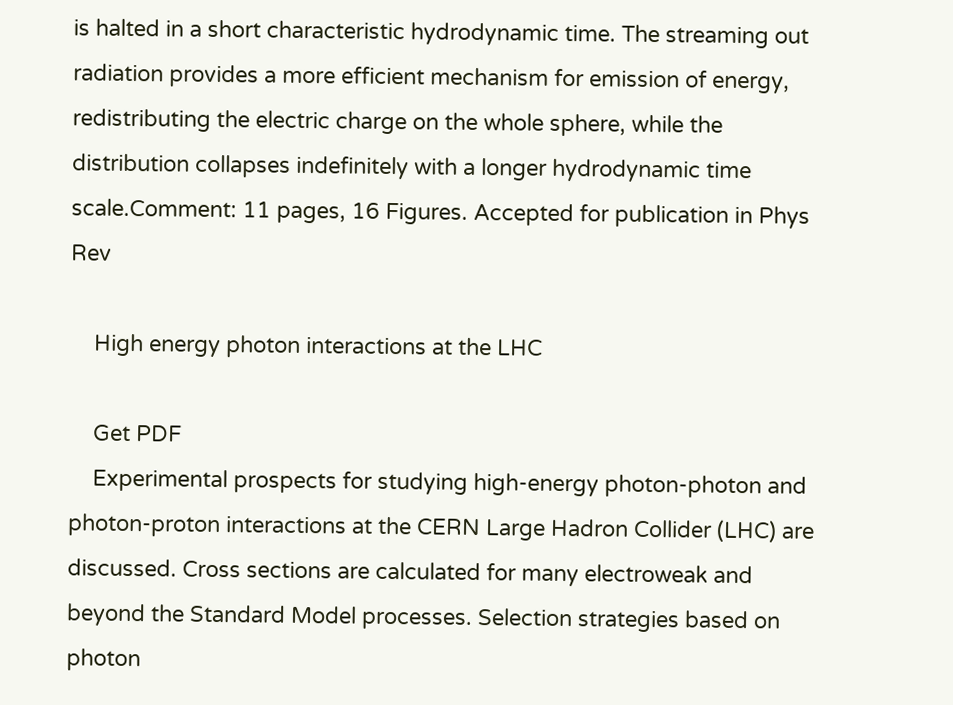is halted in a short characteristic hydrodynamic time. The streaming out radiation provides a more efficient mechanism for emission of energy, redistributing the electric charge on the whole sphere, while the distribution collapses indefinitely with a longer hydrodynamic time scale.Comment: 11 pages, 16 Figures. Accepted for publication in Phys Rev

    High energy photon interactions at the LHC

    Get PDF
    Experimental prospects for studying high-energy photon-photon and photon-proton interactions at the CERN Large Hadron Collider (LHC) are discussed. Cross sections are calculated for many electroweak and beyond the Standard Model processes. Selection strategies based on photon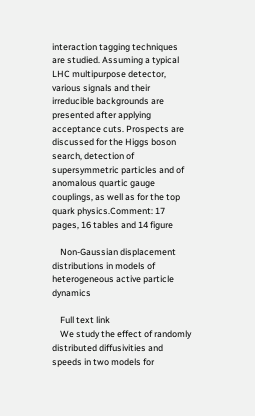interaction tagging techniques are studied. Assuming a typical LHC multipurpose detector, various signals and their irreducible backgrounds are presented after applying acceptance cuts. Prospects are discussed for the Higgs boson search, detection of supersymmetric particles and of anomalous quartic gauge couplings, as well as for the top quark physics.Comment: 17 pages, 16 tables and 14 figure

    Non-Gaussian displacement distributions in models of heterogeneous active particle dynamics

    Full text link
    We study the effect of randomly distributed diffusivities and speeds in two models for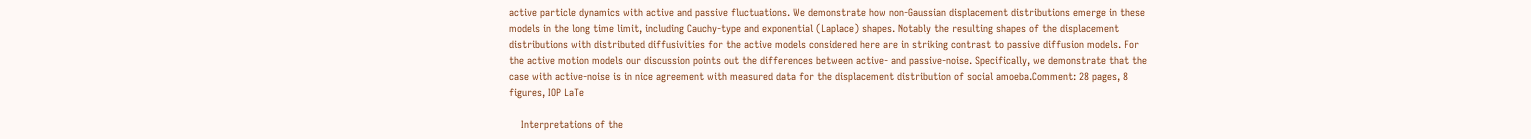active particle dynamics with active and passive fluctuations. We demonstrate how non-Gaussian displacement distributions emerge in these models in the long time limit, including Cauchy-type and exponential (Laplace) shapes. Notably the resulting shapes of the displacement distributions with distributed diffusivities for the active models considered here are in striking contrast to passive diffusion models. For the active motion models our discussion points out the differences between active- and passive-noise. Specifically, we demonstrate that the case with active-noise is in nice agreement with measured data for the displacement distribution of social amoeba.Comment: 28 pages, 8 figures, IOP LaTe

    Interpretations of the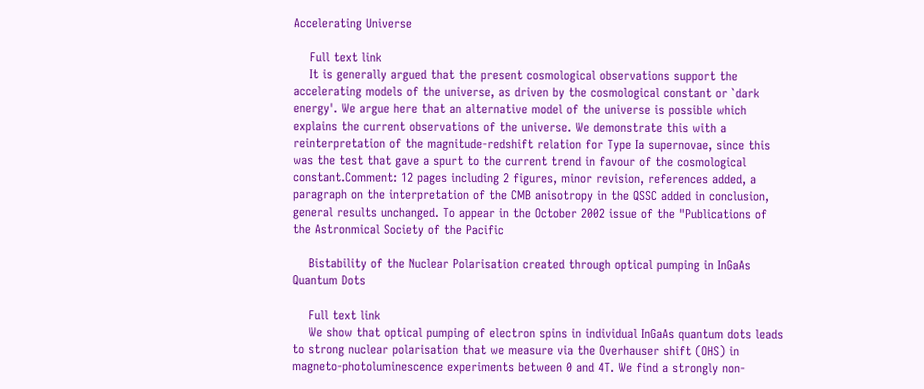Accelerating Universe

    Full text link
    It is generally argued that the present cosmological observations support the accelerating models of the universe, as driven by the cosmological constant or `dark energy'. We argue here that an alternative model of the universe is possible which explains the current observations of the universe. We demonstrate this with a reinterpretation of the magnitude-redshift relation for Type Ia supernovae, since this was the test that gave a spurt to the current trend in favour of the cosmological constant.Comment: 12 pages including 2 figures, minor revision, references added, a paragraph on the interpretation of the CMB anisotropy in the QSSC added in conclusion, general results unchanged. To appear in the October 2002 issue of the "Publications of the Astronmical Society of the Pacific

    Bistability of the Nuclear Polarisation created through optical pumping in InGaAs Quantum Dots

    Full text link
    We show that optical pumping of electron spins in individual InGaAs quantum dots leads to strong nuclear polarisation that we measure via the Overhauser shift (OHS) in magneto-photoluminescence experiments between 0 and 4T. We find a strongly non-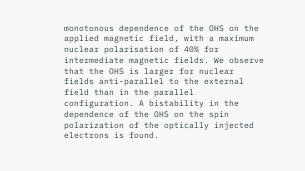monotonous dependence of the OHS on the applied magnetic field, with a maximum nuclear polarisation of 40% for intermediate magnetic fields. We observe that the OHS is larger for nuclear fields anti-parallel to the external field than in the parallel configuration. A bistability in the dependence of the OHS on the spin polarization of the optically injected electrons is found.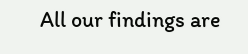All our findings are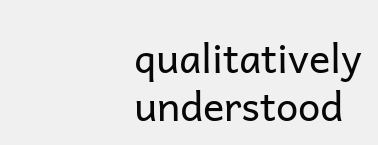qualitatively understood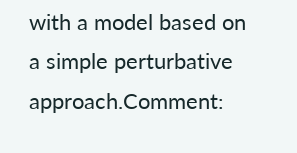with a model based on a simple perturbative approach.Comment: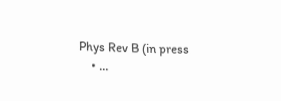Phys Rev B (in press
    • …